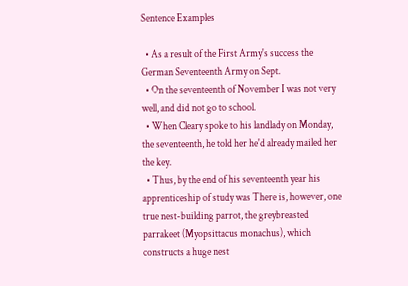Sentence Examples

  • As a result of the First Army's success the German Seventeenth Army on Sept.
  • On the seventeenth of November I was not very well, and did not go to school.
  • When Cleary spoke to his landlady on Monday, the seventeenth, he told her he'd already mailed her the key.
  • Thus, by the end of his seventeenth year his apprenticeship of study was There is, however, one true nest-building parrot, the greybreasted parrakeet (Myopsittacus monachus), which constructs a huge nest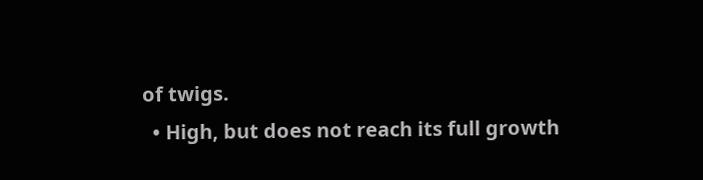of twigs.
  • High, but does not reach its full growth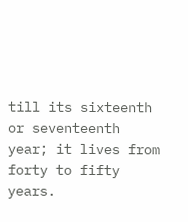till its sixteenth or seventeenth year; it lives from forty to fifty years.